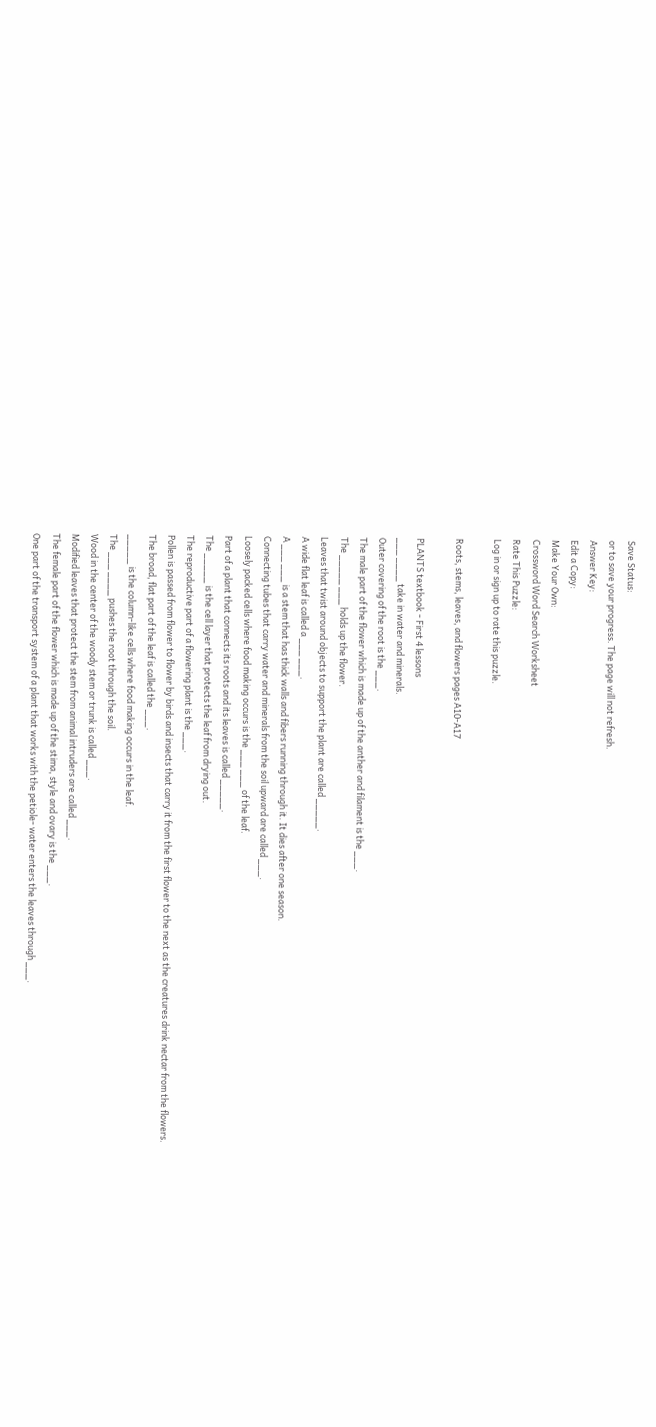Save Status:
or to save your progress. The page will not refresh.
Answer Key:
Edit a Copy:
Make Your Own:
Crossword Word Search Worksheet
Rate This Puzzle:
Log in or sign up to rate this puzzle.

Roots, stems, leaves, and flowers pages A10-A17

PLANTS textbook - First 4 lessons
___ ____ take in water and minerals.
Outer covering of the root is the ___.
The male part of the flower which is made up of the anther and filament is the ___.
The _____ ___ holds up the flower.
Leaves that twist around objects to support the plant are called _____.
A wide flat leaf is called a ___ ___.
A ___ ___ is a stem that has thick walls and fibers running through it. It dies after one season.
Connecting tubes that carry water and minerals from the soil upward are called ___.
Loosely packed cells where food making occurs is the ___ ___ of the leaf.
Part of a plant that connects its roots and its leaves is called _____.
The _____ is the cell layer that protects the leaf from drying out.
The reproductive part of a flowering plant is the ___.
Pollen is passed from flower to flower by birds and insects that carry it from the first flower to the next as the creatures drink nectar from the flowers.
The broad, flat part of the leaf is called the ___.
_____ is the column-like cells where food making occurs in the leaf.
The ___ ____ pushes the root through the soil.
Wood in the center of the woody stem or trunk is called ___.
Modified leaves that protect the stem from animal intruders are called ___.
The female part of the flower which is made up of the stima, style and ovary is the ___.
One part of the transport system of a plant that works with the petiole- water enters the leaves through ___.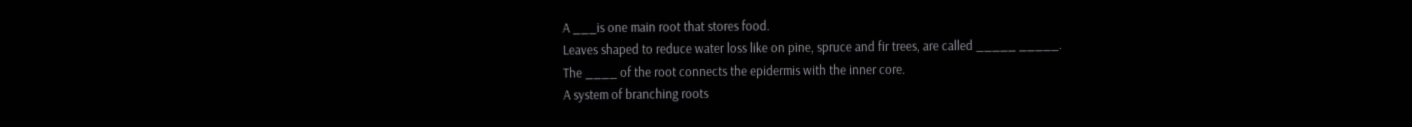A ___is one main root that stores food.
Leaves shaped to reduce water loss like on pine, spruce and fir trees, are called _____ _____.
The ____ of the root connects the epidermis with the inner core.
A system of branching roots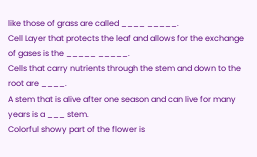like those of grass are called ____ _____.
Cell Layer that protects the leaf and allows for the exchange of gases is the _____ _____.
Cells that carry nutrients through the stem and down to the root are ____.
A stem that is alive after one season and can live for many years is a ___ stem.
Colorful showy part of the flower is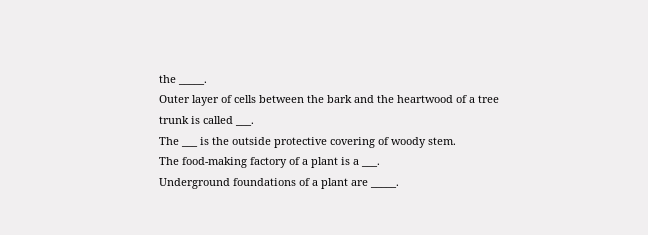the _____.
Outer layer of cells between the bark and the heartwood of a tree trunk is called ___.
The ___ is the outside protective covering of woody stem.
The food-making factory of a plant is a ___.
Underground foundations of a plant are _____.